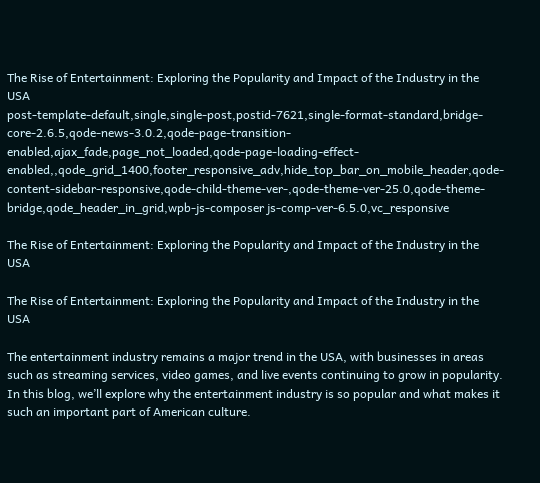The Rise of Entertainment: Exploring the Popularity and Impact of the Industry in the USA
post-template-default,single,single-post,postid-7621,single-format-standard,bridge-core-2.6.5,qode-news-3.0.2,qode-page-transition-enabled,ajax_fade,page_not_loaded,qode-page-loading-effect-enabled,,qode_grid_1400,footer_responsive_adv,hide_top_bar_on_mobile_header,qode-content-sidebar-responsive,qode-child-theme-ver-,qode-theme-ver-25.0,qode-theme-bridge,qode_header_in_grid,wpb-js-composer js-comp-ver-6.5.0,vc_responsive

The Rise of Entertainment: Exploring the Popularity and Impact of the Industry in the USA

The Rise of Entertainment: Exploring the Popularity and Impact of the Industry in the USA

The entertainment industry remains a major trend in the USA, with businesses in areas such as streaming services, video games, and live events continuing to grow in popularity. In this blog, we’ll explore why the entertainment industry is so popular and what makes it such an important part of American culture.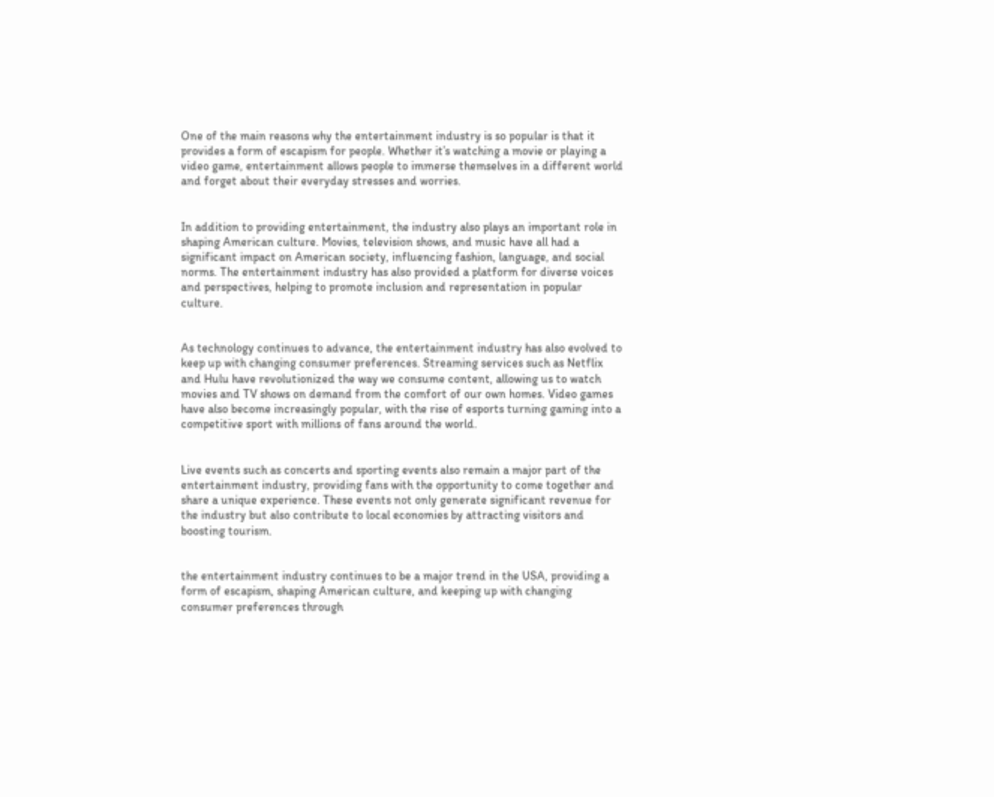One of the main reasons why the entertainment industry is so popular is that it provides a form of escapism for people. Whether it’s watching a movie or playing a video game, entertainment allows people to immerse themselves in a different world and forget about their everyday stresses and worries.


In addition to providing entertainment, the industry also plays an important role in shaping American culture. Movies, television shows, and music have all had a significant impact on American society, influencing fashion, language, and social norms. The entertainment industry has also provided a platform for diverse voices and perspectives, helping to promote inclusion and representation in popular culture.


As technology continues to advance, the entertainment industry has also evolved to keep up with changing consumer preferences. Streaming services such as Netflix and Hulu have revolutionized the way we consume content, allowing us to watch movies and TV shows on demand from the comfort of our own homes. Video games have also become increasingly popular, with the rise of esports turning gaming into a competitive sport with millions of fans around the world.


Live events such as concerts and sporting events also remain a major part of the entertainment industry, providing fans with the opportunity to come together and share a unique experience. These events not only generate significant revenue for the industry but also contribute to local economies by attracting visitors and boosting tourism.


the entertainment industry continues to be a major trend in the USA, providing a form of escapism, shaping American culture, and keeping up with changing consumer preferences through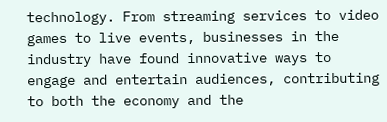technology. From streaming services to video games to live events, businesses in the industry have found innovative ways to engage and entertain audiences, contributing to both the economy and the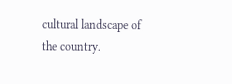cultural landscape of the country.